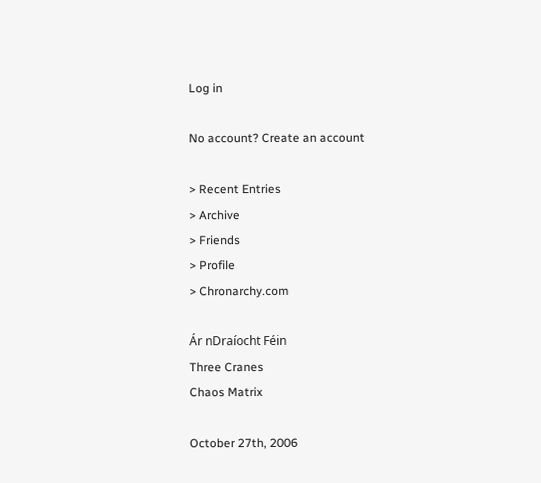Log in

No account? Create an account

> Recent Entries
> Archive
> Friends
> Profile
> Chronarchy.com

Ár nDraíocht Féin
Three Cranes
Chaos Matrix

October 27th, 2006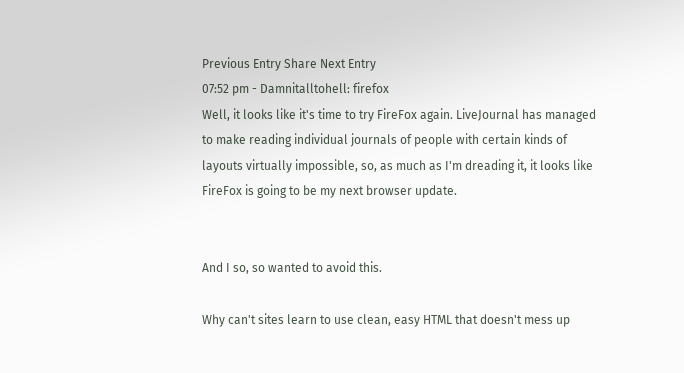Previous Entry Share Next Entry
07:52 pm - Damnitalltohell: firefox
Well, it looks like it's time to try FireFox again. LiveJournal has managed to make reading individual journals of people with certain kinds of layouts virtually impossible, so, as much as I'm dreading it, it looks like FireFox is going to be my next browser update.


And I so, so wanted to avoid this.

Why can't sites learn to use clean, easy HTML that doesn't mess up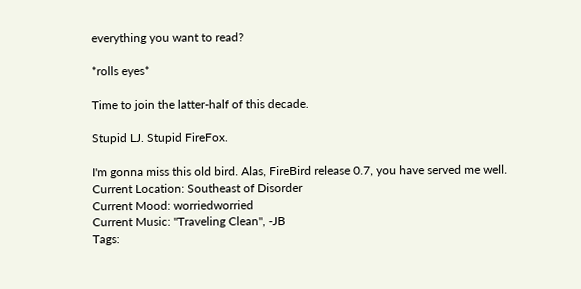everything you want to read?

*rolls eyes*

Time to join the latter-half of this decade.

Stupid LJ. Stupid FireFox.

I'm gonna miss this old bird. Alas, FireBird release 0.7, you have served me well.
Current Location: Southeast of Disorder
Current Mood: worriedworried
Current Music: "Traveling Clean", -JB
Tags: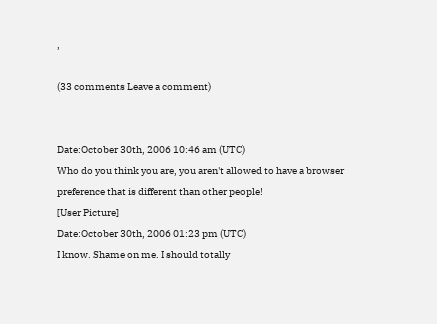,

(33 comments Leave a comment)


Date:October 30th, 2006 10:46 am (UTC)
Who do you think you are, you aren't allowed to have a browser preference that is different than other people!
[User Picture]
Date:October 30th, 2006 01:23 pm (UTC)
I know. Shame on me. I should totally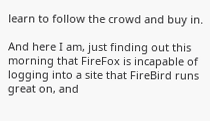learn to follow the crowd and buy in.

And here I am, just finding out this morning that FireFox is incapable of logging into a site that FireBird runs great on, and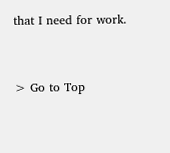that I need for work.


> Go to Top